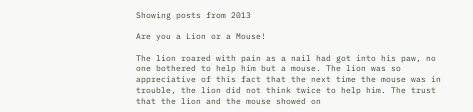Showing posts from 2013

Are you a Lion or a Mouse!

The lion roared with pain as a nail had got into his paw, no one bothered to help him but a mouse. The lion was so appreciative of this fact that the next time the mouse was in trouble, the lion did not think twice to help him. The trust that the lion and the mouse showed on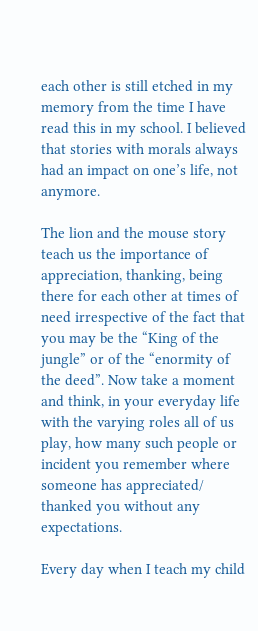each other is still etched in my memory from the time I have read this in my school. I believed that stories with morals always had an impact on one’s life, not anymore.

The lion and the mouse story teach us the importance of appreciation, thanking, being there for each other at times of need irrespective of the fact that you may be the “King of the jungle” or of the “enormity of the deed”. Now take a moment and think, in your everyday life with the varying roles all of us play, how many such people or incident you remember where someone has appreciated/ thanked you without any expectations.

Every day when I teach my child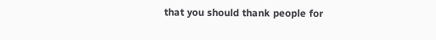that you should thank people for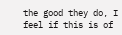the good they do, I feel if this is of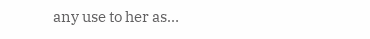any use to her as…